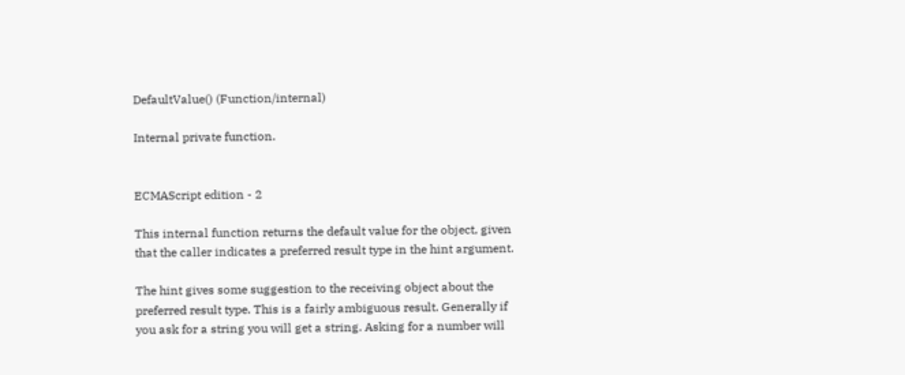DefaultValue() (Function/internal)

Internal private function.


ECMAScript edition - 2

This internal function returns the default value for the object, given that the caller indicates a preferred result type in the hint argument.

The hint gives some suggestion to the receiving object about the preferred result type. This is a fairly ambiguous result. Generally if you ask for a string you will get a string. Asking for a number will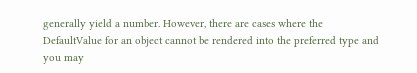generally yield a number. However, there are cases where the DefaultValue for an object cannot be rendered into the preferred type and you may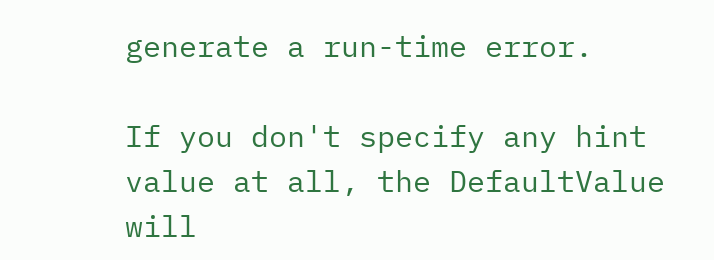generate a run-time error.

If you don't specify any hint value at all, the DefaultValue will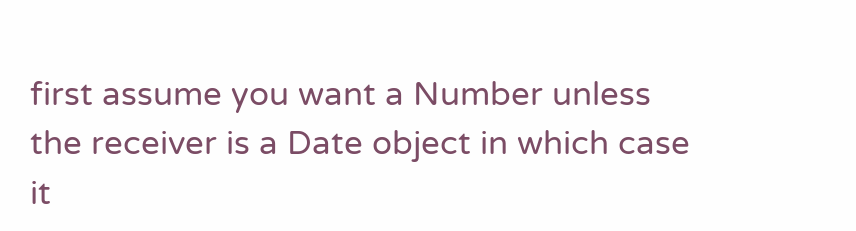first assume you want a Number unless the receiver is a Date object in which case it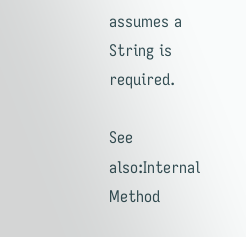assumes a String is required.

See also:Internal Method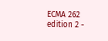ECMA 262 edition 2 -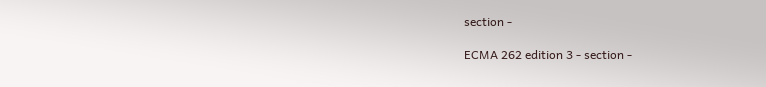section -

ECMA 262 edition 3 - section -